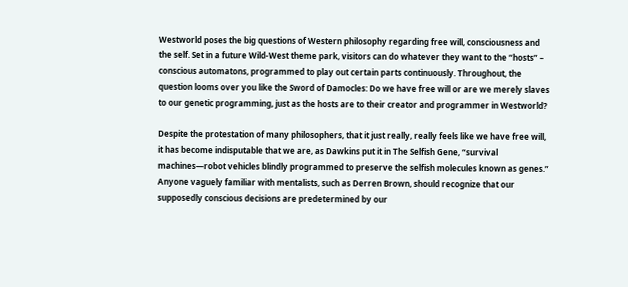Westworld poses the big questions of Western philosophy regarding free will, consciousness and the self. Set in a future Wild-West theme park, visitors can do whatever they want to the “hosts” – conscious automatons, programmed to play out certain parts continuously. Throughout, the question looms over you like the Sword of Damocles: Do we have free will or are we merely slaves to our genetic programming, just as the hosts are to their creator and programmer in Westworld?

Despite the protestation of many philosophers, that it just really, really feels like we have free will, it has become indisputable that we are, as Dawkins put it in The Selfish Gene, “survival machines—robot vehicles blindly programmed to preserve the selfish molecules known as genes.” Anyone vaguely familiar with mentalists, such as Derren Brown, should recognize that our supposedly conscious decisions are predetermined by our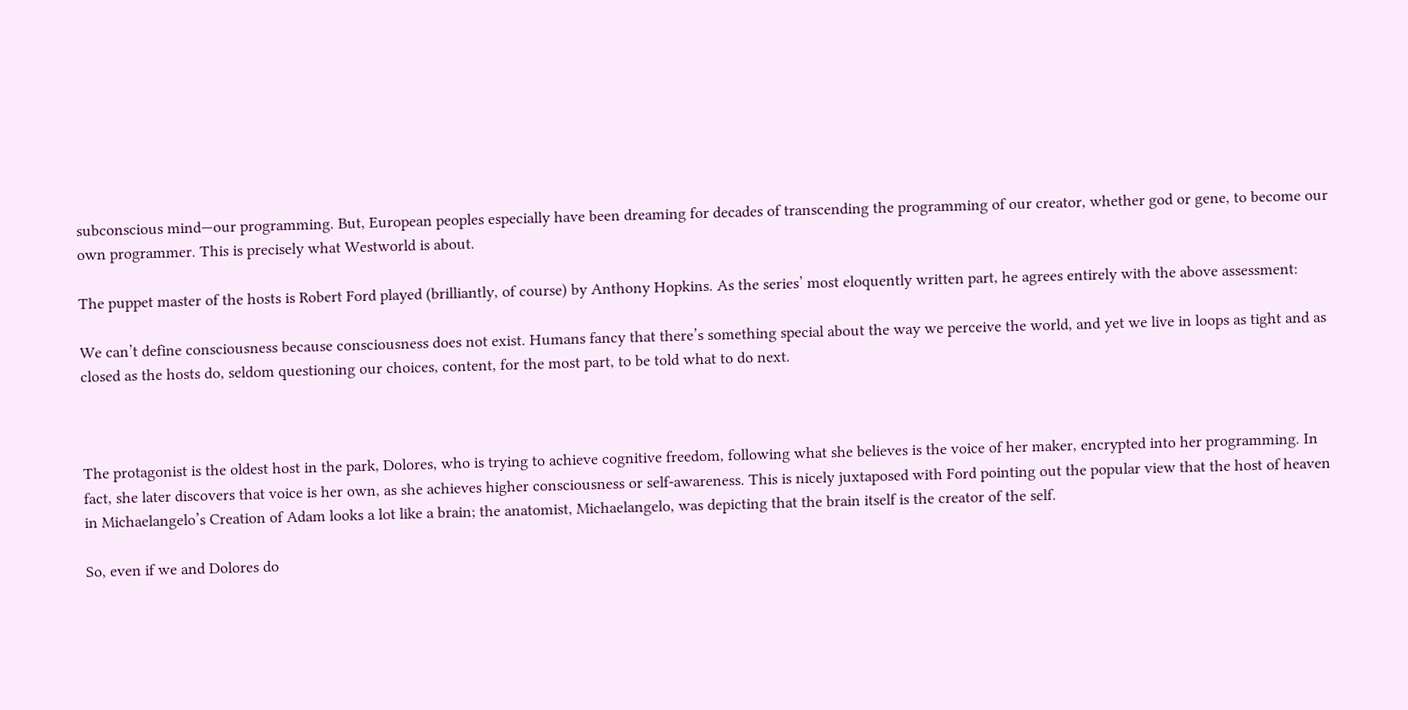subconscious mind—our programming. But, European peoples especially have been dreaming for decades of transcending the programming of our creator, whether god or gene, to become our own programmer. This is precisely what Westworld is about.

The puppet master of the hosts is Robert Ford played (brilliantly, of course) by Anthony Hopkins. As the series’ most eloquently written part, he agrees entirely with the above assessment:

We can’t define consciousness because consciousness does not exist. Humans fancy that there’s something special about the way we perceive the world, and yet we live in loops as tight and as closed as the hosts do, seldom questioning our choices, content, for the most part, to be told what to do next.



The protagonist is the oldest host in the park, Dolores, who is trying to achieve cognitive freedom, following what she believes is the voice of her maker, encrypted into her programming. In fact, she later discovers that voice is her own, as she achieves higher consciousness or self-awareness. This is nicely juxtaposed with Ford pointing out the popular view that the host of heaven in Michaelangelo’s Creation of Adam looks a lot like a brain; the anatomist, Michaelangelo, was depicting that the brain itself is the creator of the self.

So, even if we and Dolores do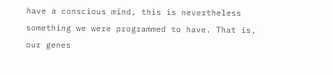have a conscious mind, this is nevertheless something we were programmed to have. That is, our genes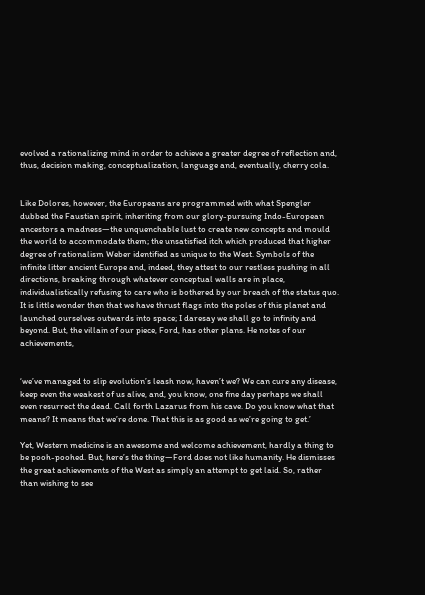evolved a rationalizing mind in order to achieve a greater degree of reflection and, thus, decision making, conceptualization, language and, eventually, cherry cola.


Like Dolores, however, the Europeans are programmed with what Spengler dubbed the Faustian spirit, inheriting from our glory-pursuing Indo-European ancestors a madness—the unquenchable lust to create new concepts and mould the world to accommodate them; the unsatisfied itch which produced that higher degree of rationalism Weber identified as unique to the West. Symbols of the infinite litter ancient Europe and, indeed, they attest to our restless pushing in all directions, breaking through whatever conceptual walls are in place, individualistically refusing to care who is bothered by our breach of the status quo. It is little wonder then that we have thrust flags into the poles of this planet and launched ourselves outwards into space; I daresay we shall go to infinity and beyond. But, the villain of our piece, Ford, has other plans. He notes of our achievements,


‘we’ve managed to slip evolution’s leash now, haven’t we? We can cure any disease, keep even the weakest of us alive, and, you know, one fine day perhaps we shall even resurrect the dead. Call forth Lazarus from his cave. Do you know what that means? It means that we’re done. That this is as good as we’re going to get.’

Yet, Western medicine is an awesome and welcome achievement, hardly a thing to be pooh-poohed. But, here’s the thing—Ford does not like humanity. He dismisses the great achievements of the West as simply an attempt to get laid. So, rather than wishing to see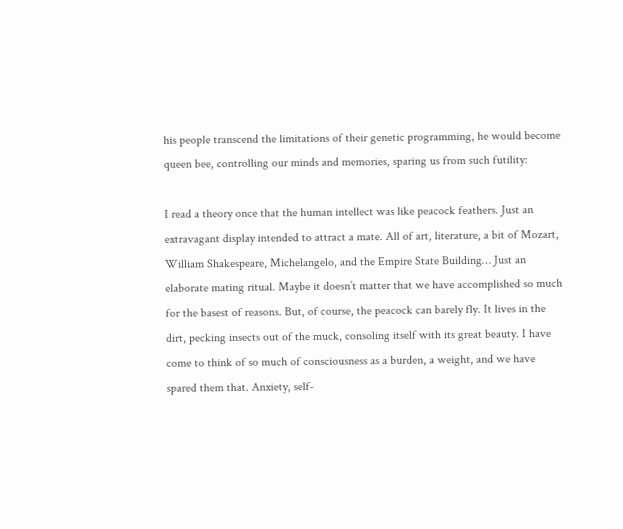his people transcend the limitations of their genetic programming, he would become queen bee, controlling our minds and memories, sparing us from such futility:

I read a theory once that the human intellect was like peacock feathers. Just an extravagant display intended to attract a mate. All of art, literature, a bit of Mozart, William Shakespeare, Michelangelo, and the Empire State Building… Just an elaborate mating ritual. Maybe it doesn’t matter that we have accomplished so much for the basest of reasons. But, of course, the peacock can barely fly. It lives in the dirt, pecking insects out of the muck, consoling itself with its great beauty. I have come to think of so much of consciousness as a burden, a weight, and we have spared them that. Anxiety, self-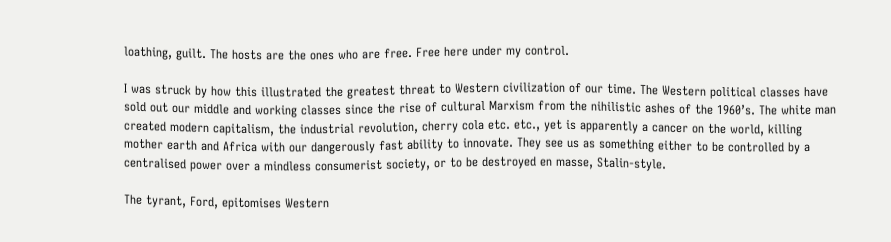loathing, guilt. The hosts are the ones who are free. Free here under my control.

I was struck by how this illustrated the greatest threat to Western civilization of our time. The Western political classes have sold out our middle and working classes since the rise of cultural Marxism from the nihilistic ashes of the 1960’s. The white man created modern capitalism, the industrial revolution, cherry cola etc. etc., yet is apparently a cancer on the world, killing mother earth and Africa with our dangerously fast ability to innovate. They see us as something either to be controlled by a centralised power over a mindless consumerist society, or to be destroyed en masse, Stalin-style.

The tyrant, Ford, epitomises Western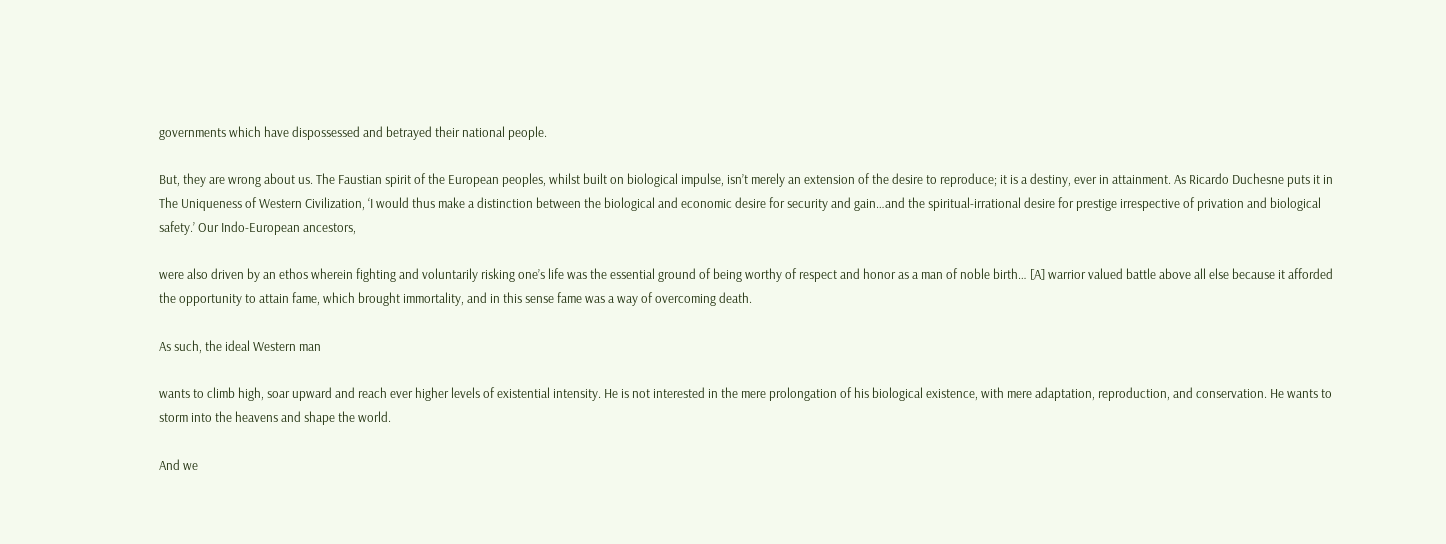governments which have dispossessed and betrayed their national people.

But, they are wrong about us. The Faustian spirit of the European peoples, whilst built on biological impulse, isn’t merely an extension of the desire to reproduce; it is a destiny, ever in attainment. As Ricardo Duchesne puts it in The Uniqueness of Western Civilization, ‘I would thus make a distinction between the biological and economic desire for security and gain…and the spiritual-irrational desire for prestige irrespective of privation and biological safety.’ Our Indo-European ancestors,

were also driven by an ethos wherein fighting and voluntarily risking one’s life was the essential ground of being worthy of respect and honor as a man of noble birth… [A] warrior valued battle above all else because it afforded the opportunity to attain fame, which brought immortality, and in this sense fame was a way of overcoming death.

As such, the ideal Western man

wants to climb high, soar upward and reach ever higher levels of existential intensity. He is not interested in the mere prolongation of his biological existence, with mere adaptation, reproduction, and conservation. He wants to storm into the heavens and shape the world.

And we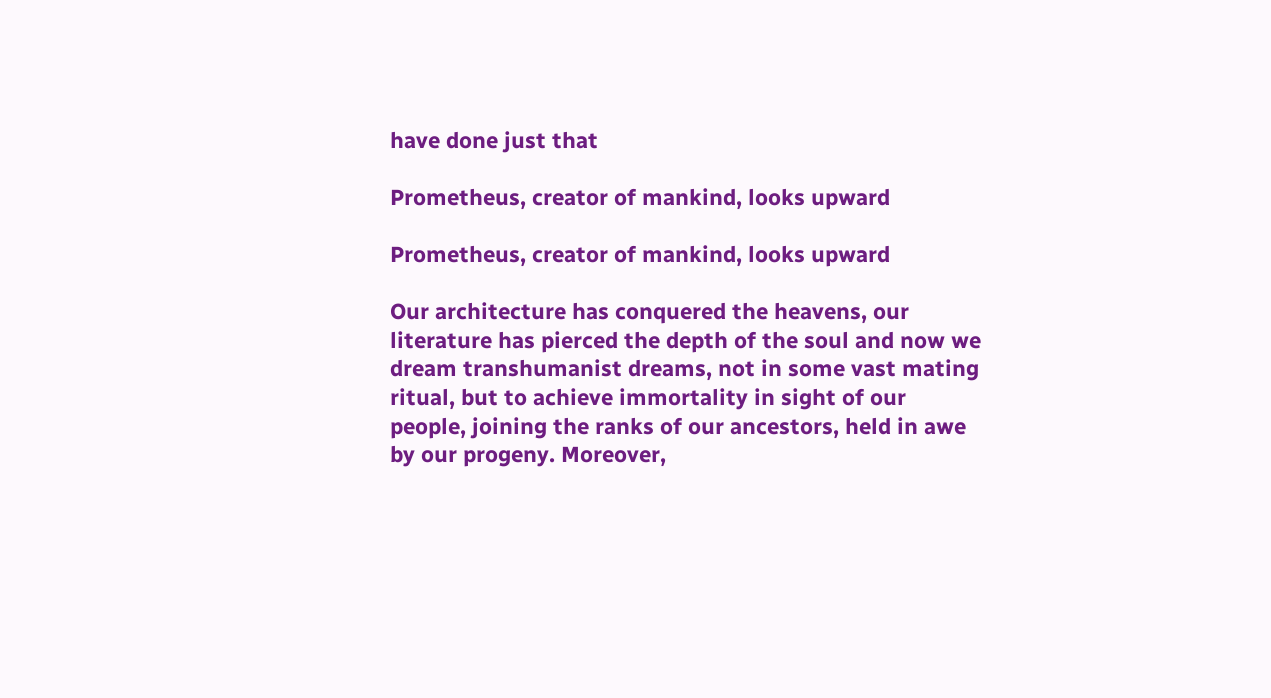have done just that

Prometheus, creator of mankind, looks upward

Prometheus, creator of mankind, looks upward

Our architecture has conquered the heavens, our literature has pierced the depth of the soul and now we dream transhumanist dreams, not in some vast mating ritual, but to achieve immortality in sight of our people, joining the ranks of our ancestors, held in awe by our progeny. Moreover,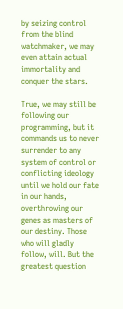by seizing control from the blind watchmaker, we may even attain actual immortality and conquer the stars.

True, we may still be following our programming, but it commands us to never surrender to any system of control or conflicting ideology until we hold our fate in our hands, overthrowing our genes as masters of our destiny. Those who will gladly follow, will. But the greatest question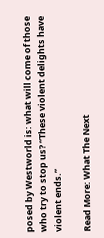posed by Westworld is: what will come of those who try to stop us? “These violent delights have violent ends.”

Read More: What The Next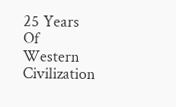25 Years Of Western Civilization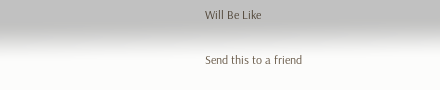Will Be Like

Send this to a friend